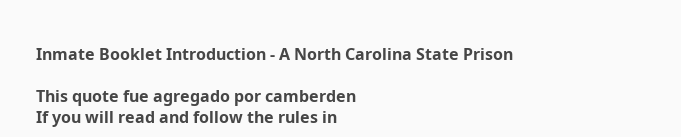Inmate Booklet Introduction - A North Carolina State Prison

This quote fue agregado por camberden
If you will read and follow the rules in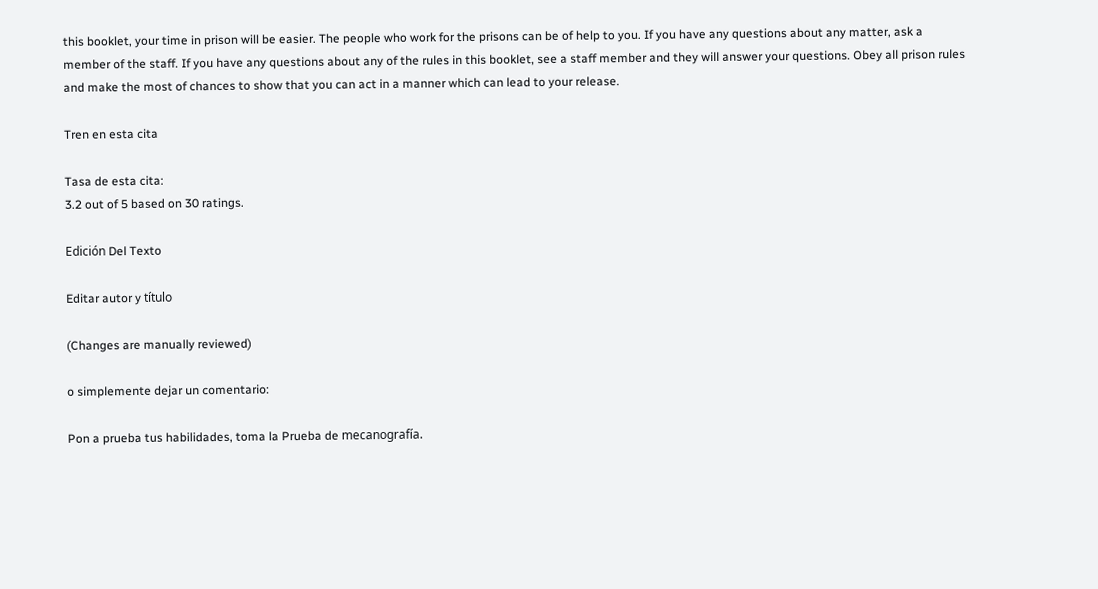this booklet, your time in prison will be easier. The people who work for the prisons can be of help to you. If you have any questions about any matter, ask a member of the staff. If you have any questions about any of the rules in this booklet, see a staff member and they will answer your questions. Obey all prison rules and make the most of chances to show that you can act in a manner which can lead to your release.

Tren en esta cita

Tasa de esta cita:
3.2 out of 5 based on 30 ratings.

Edición Del Texto

Editar autor y título

(Changes are manually reviewed)

o simplemente dejar un comentario:

Pon a prueba tus habilidades, toma la Prueba de mecanografía.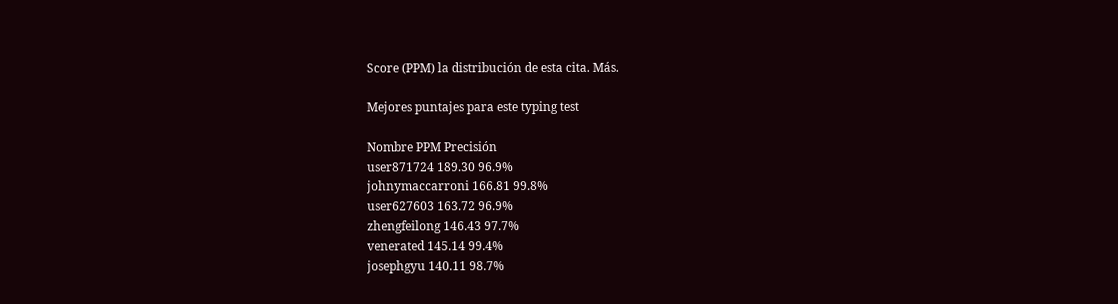Score (PPM) la distribución de esta cita. Más.

Mejores puntajes para este typing test

Nombre PPM Precisión
user871724 189.30 96.9%
johnymaccarroni 166.81 99.8%
user627603 163.72 96.9%
zhengfeilong 146.43 97.7%
venerated 145.14 99.4%
josephgyu 140.11 98.7%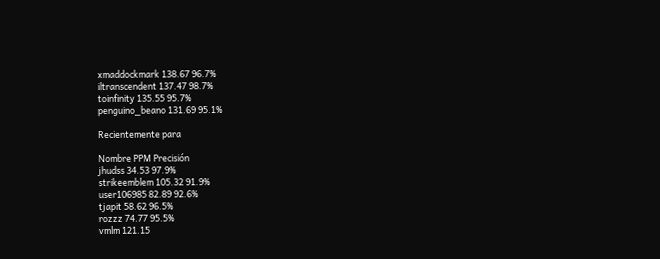xmaddockmark 138.67 96.7%
iltranscendent 137.47 98.7%
toinfinity 135.55 95.7%
penguino_beano 131.69 95.1%

Recientemente para

Nombre PPM Precisión
jhudss 34.53 97.9%
strikeemblem 105.32 91.9%
user106985 82.89 92.6%
tjapit 58.62 96.5%
rozzz 74.77 95.5%
vmlm 121.15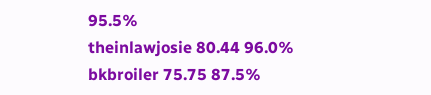95.5%
theinlawjosie 80.44 96.0%
bkbroiler 75.75 87.5%